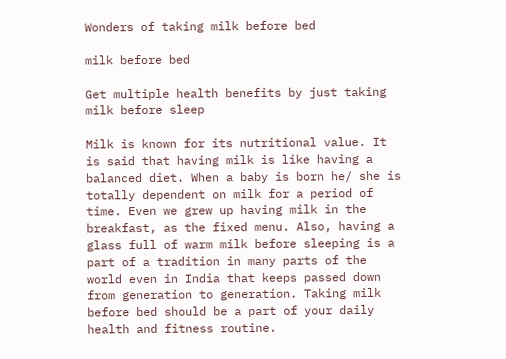Wonders of taking milk before bed

milk before bed

Get multiple health benefits by just taking milk before sleep

Milk is known for its nutritional value. It is said that having milk is like having a balanced diet. When a baby is born he/ she is totally dependent on milk for a period of time. Even we grew up having milk in the breakfast, as the fixed menu. Also, having a glass full of warm milk before sleeping is a part of a tradition in many parts of the world even in India that keeps passed down from generation to generation. Taking milk before bed should be a part of your daily health and fitness routine.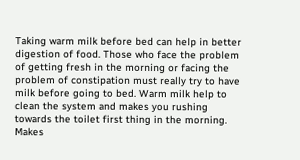Taking warm milk before bed can help in better digestion of food. Those who face the problem of getting fresh in the morning or facing the problem of constipation must really try to have milk before going to bed. Warm milk help to clean the system and makes you rushing towards the toilet first thing in the morning. Makes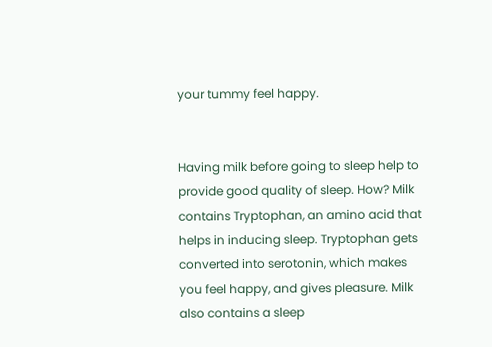your tummy feel happy.


Having milk before going to sleep help to provide good quality of sleep. How? Milk contains Tryptophan, an amino acid that helps in inducing sleep. Tryptophan gets converted into serotonin, which makes you feel happy, and gives pleasure. Milk also contains a sleep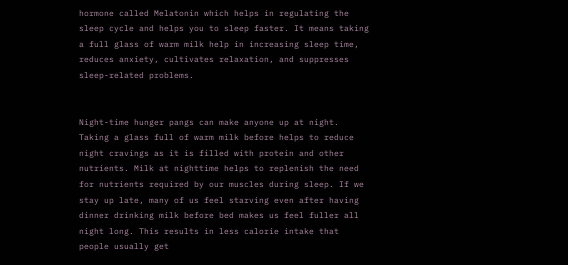hormone called Melatonin which helps in regulating the sleep cycle and helps you to sleep faster. It means taking a full glass of warm milk help in increasing sleep time, reduces anxiety, cultivates relaxation, and suppresses sleep-related problems.


Night-time hunger pangs can make anyone up at night. Taking a glass full of warm milk before helps to reduce night cravings as it is filled with protein and other nutrients. Milk at nighttime helps to replenish the need for nutrients required by our muscles during sleep. If we stay up late, many of us feel starving even after having dinner drinking milk before bed makes us feel fuller all night long. This results in less calorie intake that people usually get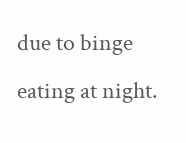due to binge eating at night.